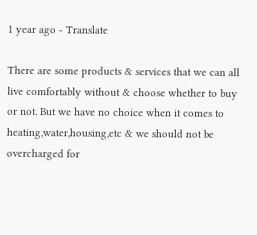1 year ago - Translate

There are some products & services that we can all live comfortably without & choose whether to buy or not. But we have no choice when it comes to heating,water,housing,etc & we should not be overcharged for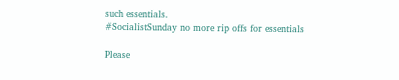such essentials.
#SocialistSunday no more rip offs for essentials

Please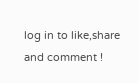log in to like,share and comment !